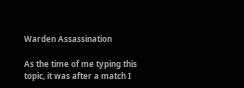Warden Assassination

As the time of me typing this topic, it was after a match I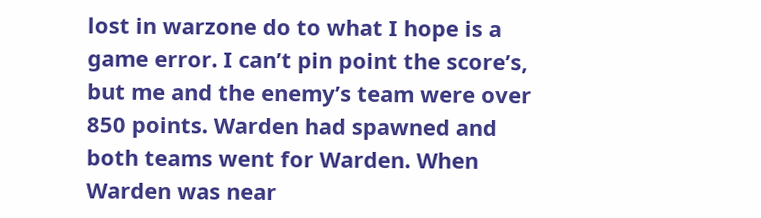lost in warzone do to what I hope is a game error. I can’t pin point the score’s, but me and the enemy’s team were over 850 points. Warden had spawned and both teams went for Warden. When Warden was near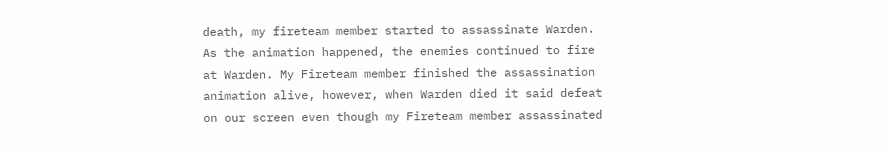death, my fireteam member started to assassinate Warden. As the animation happened, the enemies continued to fire at Warden. My Fireteam member finished the assassination animation alive, however, when Warden died it said defeat on our screen even though my Fireteam member assassinated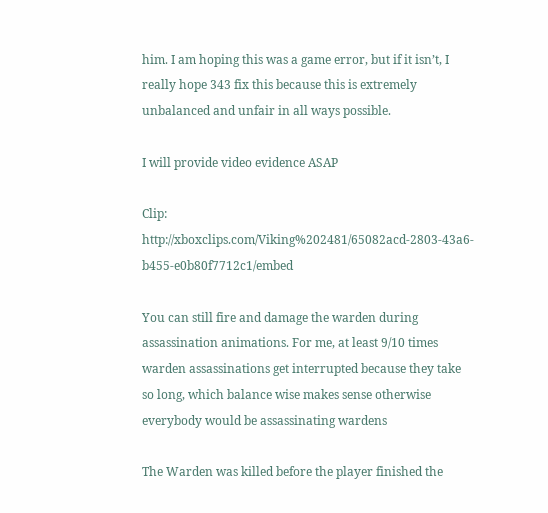him. I am hoping this was a game error, but if it isn’t, I really hope 343 fix this because this is extremely unbalanced and unfair in all ways possible.

I will provide video evidence ASAP

Clip: http://xboxclips.com/Viking%202481/65082acd-2803-43a6-b455-e0b80f7712c1/embed

You can still fire and damage the warden during assassination animations. For me, at least 9/10 times warden assassinations get interrupted because they take so long, which balance wise makes sense otherwise everybody would be assassinating wardens

The Warden was killed before the player finished the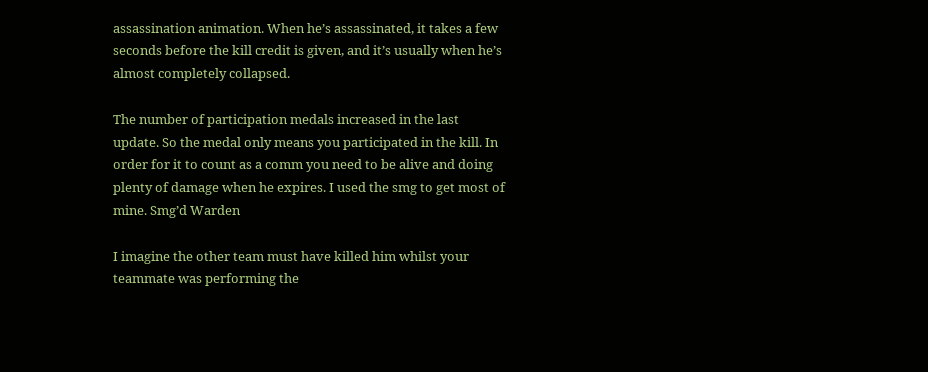assassination animation. When he’s assassinated, it takes a few seconds before the kill credit is given, and it’s usually when he’s almost completely collapsed.

The number of participation medals increased in the last update. So the medal only means you participated in the kill. In order for it to count as a comm you need to be alive and doing plenty of damage when he expires. I used the smg to get most of mine. Smg’d Warden

I imagine the other team must have killed him whilst your teammate was performing the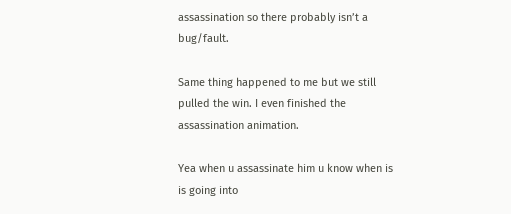assassination so there probably isn’t a bug/fault.

Same thing happened to me but we still pulled the win. I even finished the assassination animation.

Yea when u assassinate him u know when is is going into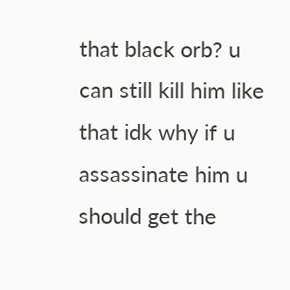that black orb? u can still kill him like that idk why if u assassinate him u should get the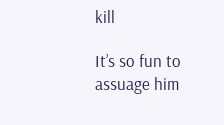kill

It’s so fun to assuage him